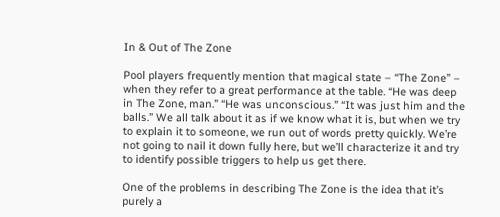In & Out of The Zone

Pool players frequently mention that magical state – “The Zone” – when they refer to a great performance at the table. “He was deep in The Zone, man.” “He was unconscious.” “It was just him and the balls.” We all talk about it as if we know what it is, but when we try to explain it to someone, we run out of words pretty quickly. We’re not going to nail it down fully here, but we’ll characterize it and try to identify possible triggers to help us get there.

One of the problems in describing The Zone is the idea that it’s purely a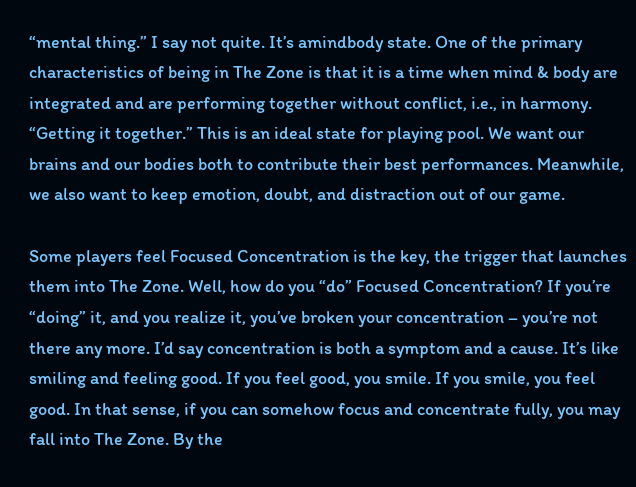“mental thing.” I say not quite. It’s amindbody state. One of the primary characteristics of being in The Zone is that it is a time when mind & body are integrated and are performing together without conflict, i.e., in harmony. “Getting it together.” This is an ideal state for playing pool. We want our brains and our bodies both to contribute their best performances. Meanwhile, we also want to keep emotion, doubt, and distraction out of our game.

Some players feel Focused Concentration is the key, the trigger that launches them into The Zone. Well, how do you “do” Focused Concentration? If you’re “doing” it, and you realize it, you’ve broken your concentration – you’re not there any more. I’d say concentration is both a symptom and a cause. It’s like smiling and feeling good. If you feel good, you smile. If you smile, you feel good. In that sense, if you can somehow focus and concentrate fully, you may fall into The Zone. By the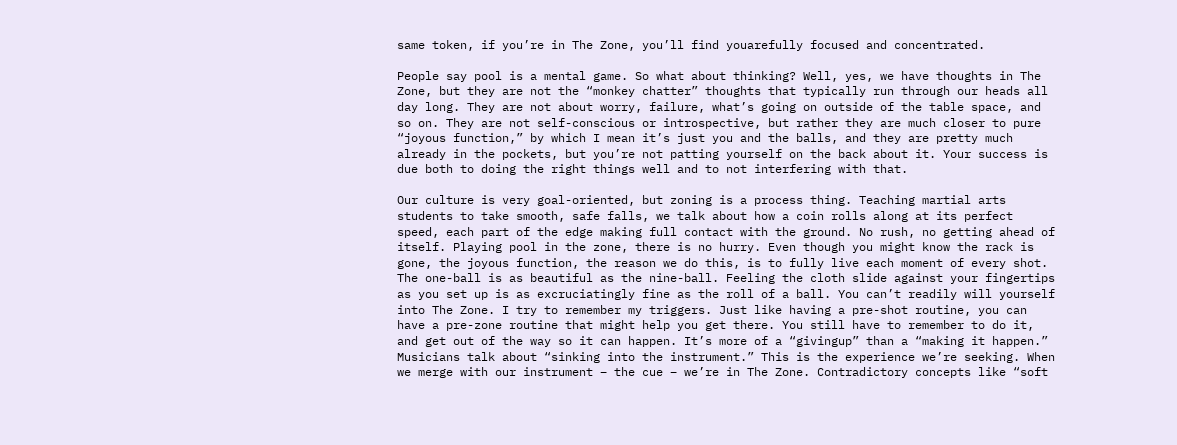same token, if you’re in The Zone, you’ll find youarefully focused and concentrated.

People say pool is a mental game. So what about thinking? Well, yes, we have thoughts in The Zone, but they are not the “monkey chatter” thoughts that typically run through our heads all day long. They are not about worry, failure, what’s going on outside of the table space, and so on. They are not self-conscious or introspective, but rather they are much closer to pure “joyous function,” by which I mean it’s just you and the balls, and they are pretty much already in the pockets, but you’re not patting yourself on the back about it. Your success is due both to doing the right things well and to not interfering with that.

Our culture is very goal-oriented, but zoning is a process thing. Teaching martial arts students to take smooth, safe falls, we talk about how a coin rolls along at its perfect speed, each part of the edge making full contact with the ground. No rush, no getting ahead of itself. Playing pool in the zone, there is no hurry. Even though you might know the rack is gone, the joyous function, the reason we do this, is to fully live each moment of every shot. The one-ball is as beautiful as the nine-ball. Feeling the cloth slide against your fingertips as you set up is as excruciatingly fine as the roll of a ball. You can’t readily will yourself into The Zone. I try to remember my triggers. Just like having a pre-shot routine, you can have a pre-zone routine that might help you get there. You still have to remember to do it, and get out of the way so it can happen. It’s more of a “givingup” than a “making it happen.” Musicians talk about “sinking into the instrument.” This is the experience we’re seeking. When we merge with our instrument – the cue – we’re in The Zone. Contradictory concepts like “soft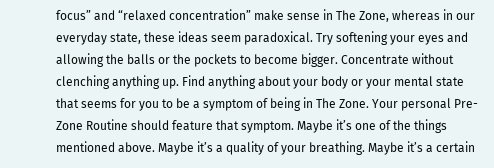focus” and “relaxed concentration” make sense in The Zone, whereas in our everyday state, these ideas seem paradoxical. Try softening your eyes and allowing the balls or the pockets to become bigger. Concentrate without clenching anything up. Find anything about your body or your mental state that seems for you to be a symptom of being in The Zone. Your personal Pre-Zone Routine should feature that symptom. Maybe it’s one of the things mentioned above. Maybe it’s a quality of your breathing. Maybe it’s a certain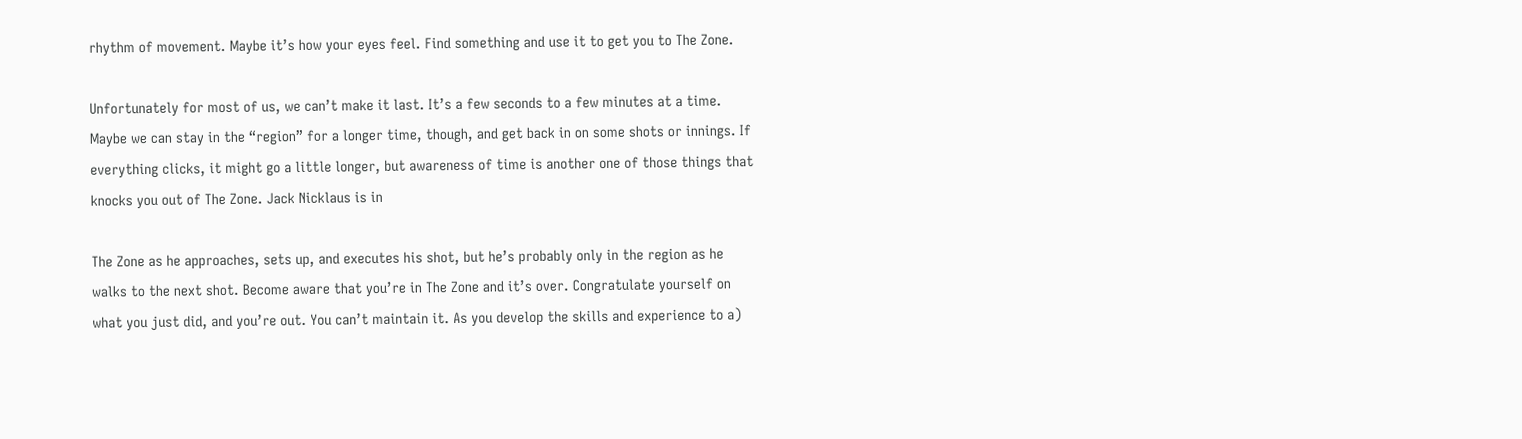rhythm of movement. Maybe it’s how your eyes feel. Find something and use it to get you to The Zone.

Unfortunately for most of us, we can’t make it last. It’s a few seconds to a few minutes at a time. Maybe we can stay in the “region” for a longer time, though, and get back in on some shots or innings. If everything clicks, it might go a little longer, but awareness of time is another one of those things that knocks you out of The Zone. Jack Nicklaus is in

The Zone as he approaches, sets up, and executes his shot, but he’s probably only in the region as he walks to the next shot. Become aware that you’re in The Zone and it’s over. Congratulate yourself on what you just did, and you’re out. You can’t maintain it. As you develop the skills and experience to a)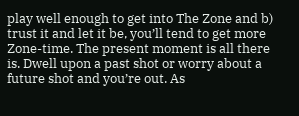play well enough to get into The Zone and b) trust it and let it be, you’ll tend to get more Zone-time. The present moment is all there is. Dwell upon a past shot or worry about a future shot and you’re out. As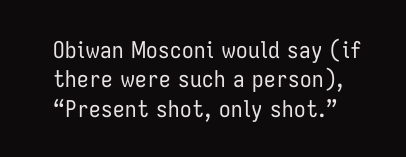Obiwan Mosconi would say (if there were such a person), “Present shot, only shot.”